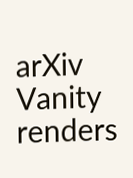arXiv Vanity renders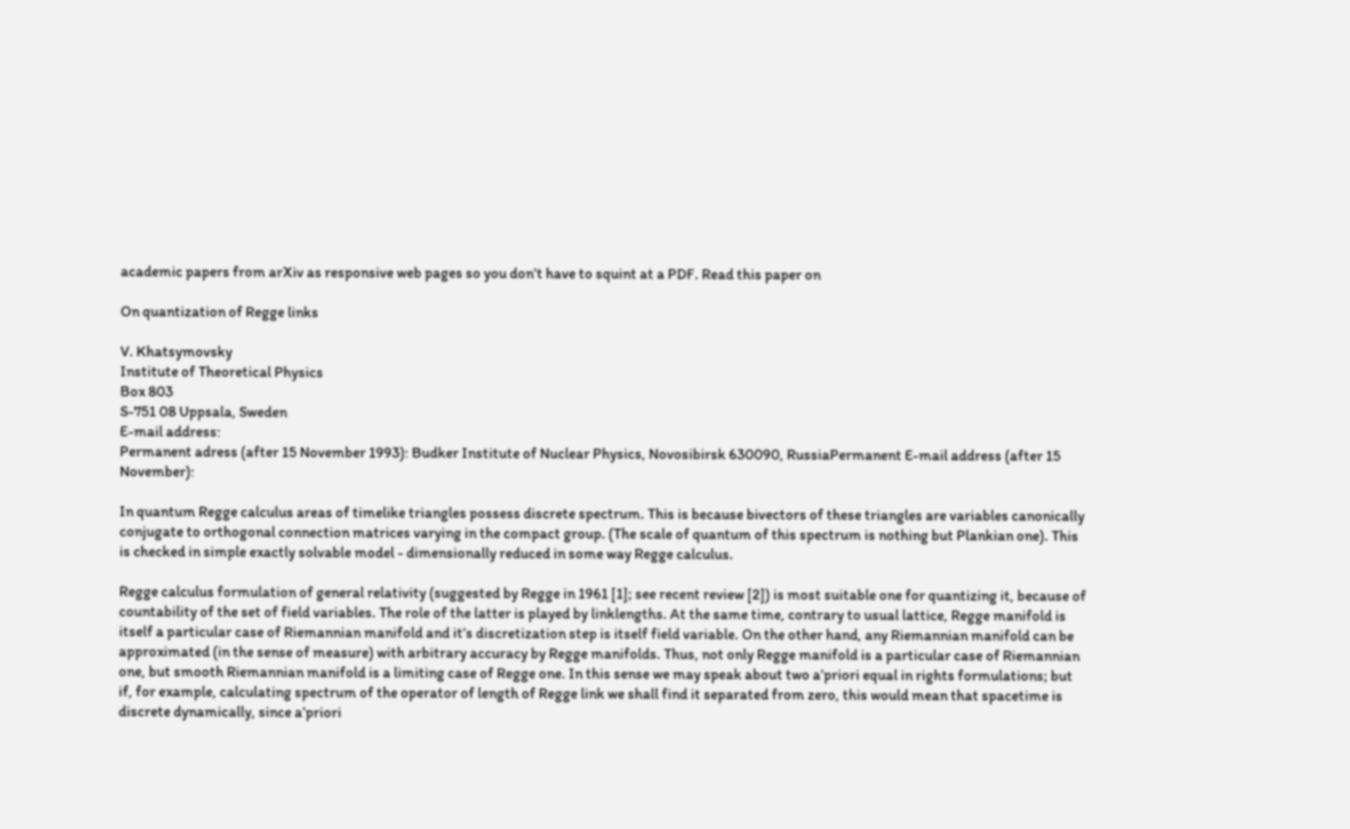academic papers from arXiv as responsive web pages so you don’t have to squint at a PDF. Read this paper on

On quantization of Regge links

V. Khatsymovsky
Institute of Theoretical Physics
Box 803
S-751 08 Uppsala, Sweden
E-mail address:
Permanent adress (after 15 November 1993): Budker Institute of Nuclear Physics, Novosibirsk 630090, RussiaPermanent E-mail address (after 15 November):

In quantum Regge calculus areas of timelike triangles possess discrete spectrum. This is because bivectors of these triangles are variables canonically conjugate to orthogonal connection matrices varying in the compact group. (The scale of quantum of this spectrum is nothing but Plankian one). This is checked in simple exactly solvable model - dimensionally reduced in some way Regge calculus.

Regge calculus formulation of general relativity (suggested by Regge in 1961 [1]; see recent review [2]) is most suitable one for quantizing it, because of countability of the set of field variables. The role of the latter is played by linklengths. At the same time, contrary to usual lattice, Regge manifold is itself a particular case of Riemannian manifold and it’s discretization step is itself field variable. On the other hand, any Riemannian manifold can be approximated (in the sense of measure) with arbitrary accuracy by Regge manifolds. Thus, not only Regge manifold is a particular case of Riemannian one, but smooth Riemannian manifold is a limiting case of Regge one. In this sense we may speak about two a’priori equal in rights formulations; but if, for example, calculating spectrum of the operator of length of Regge link we shall find it separated from zero, this would mean that spacetime is discrete dynamically, since a’priori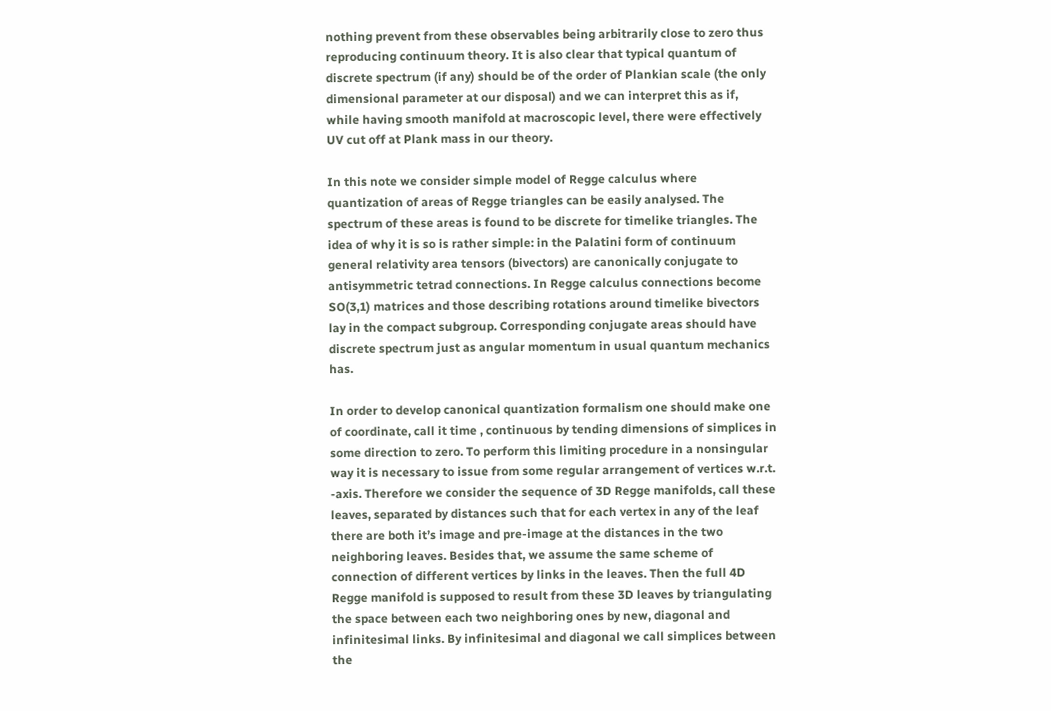nothing prevent from these observables being arbitrarily close to zero thus reproducing continuum theory. It is also clear that typical quantum of discrete spectrum (if any) should be of the order of Plankian scale (the only dimensional parameter at our disposal) and we can interpret this as if, while having smooth manifold at macroscopic level, there were effectively UV cut off at Plank mass in our theory.

In this note we consider simple model of Regge calculus where quantization of areas of Regge triangles can be easily analysed. The spectrum of these areas is found to be discrete for timelike triangles. The idea of why it is so is rather simple: in the Palatini form of continuum general relativity area tensors (bivectors) are canonically conjugate to antisymmetric tetrad connections. In Regge calculus connections become SO(3,1) matrices and those describing rotations around timelike bivectors lay in the compact subgroup. Corresponding conjugate areas should have discrete spectrum just as angular momentum in usual quantum mechanics has.

In order to develop canonical quantization formalism one should make one of coordinate, call it time , continuous by tending dimensions of simplices in some direction to zero. To perform this limiting procedure in a nonsingular way it is necessary to issue from some regular arrangement of vertices w.r.t. -axis. Therefore we consider the sequence of 3D Regge manifolds, call these leaves, separated by distances such that for each vertex in any of the leaf there are both it’s image and pre-image at the distances in the two neighboring leaves. Besides that, we assume the same scheme of connection of different vertices by links in the leaves. Then the full 4D Regge manifold is supposed to result from these 3D leaves by triangulating the space between each two neighboring ones by new, diagonal and infinitesimal links. By infinitesimal and diagonal we call simplices between the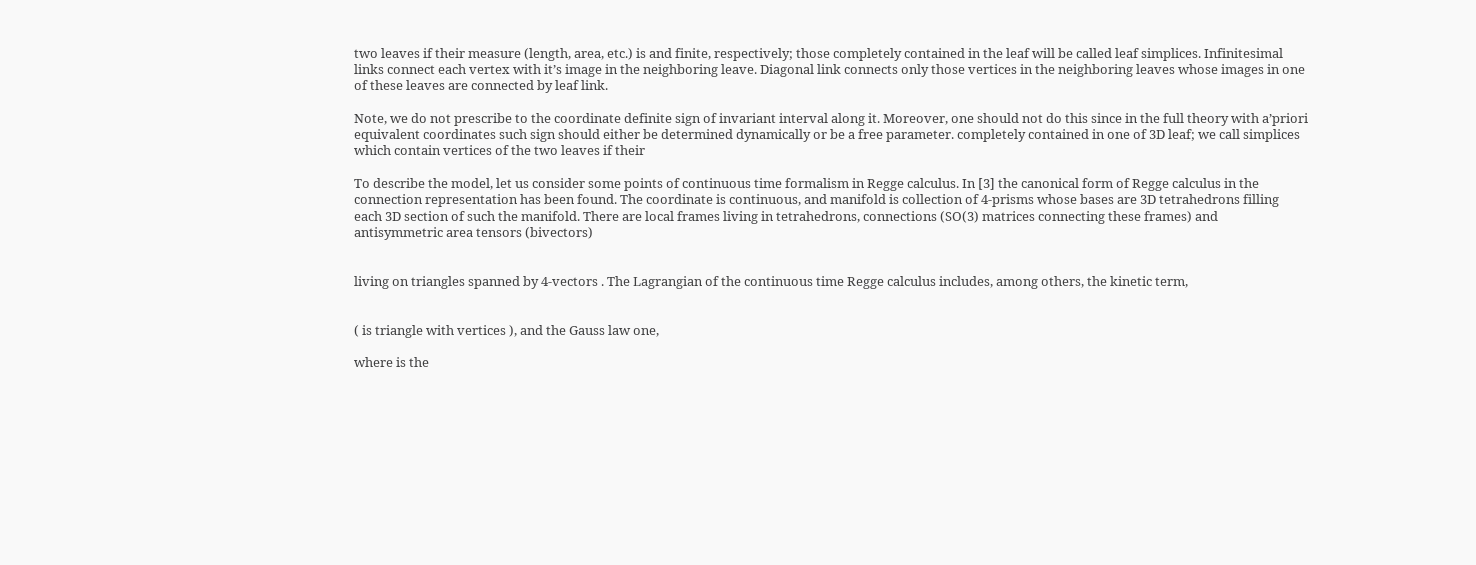two leaves if their measure (length, area, etc.) is and finite, respectively; those completely contained in the leaf will be called leaf simplices. Infinitesimal links connect each vertex with it’s image in the neighboring leave. Diagonal link connects only those vertices in the neighboring leaves whose images in one of these leaves are connected by leaf link.

Note, we do not prescribe to the coordinate definite sign of invariant interval along it. Moreover, one should not do this since in the full theory with a’priori equivalent coordinates such sign should either be determined dynamically or be a free parameter. completely contained in one of 3D leaf; we call simplices which contain vertices of the two leaves if their

To describe the model, let us consider some points of continuous time formalism in Regge calculus. In [3] the canonical form of Regge calculus in the connection representation has been found. The coordinate is continuous, and manifold is collection of 4-prisms whose bases are 3D tetrahedrons filling each 3D section of such the manifold. There are local frames living in tetrahedrons, connections (SO(3) matrices connecting these frames) and antisymmetric area tensors (bivectors)


living on triangles spanned by 4-vectors . The Lagrangian of the continuous time Regge calculus includes, among others, the kinetic term,


( is triangle with vertices ), and the Gauss law one,

where is the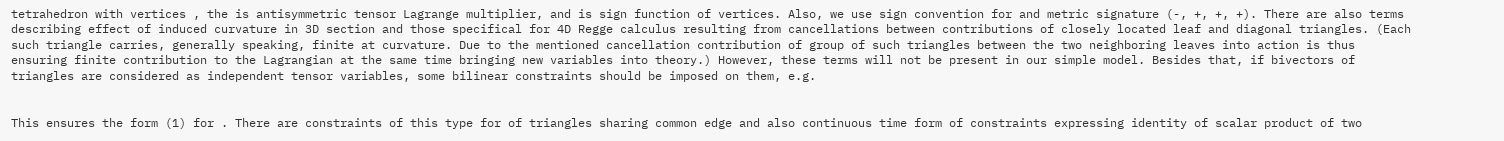tetrahedron with vertices , the is antisymmetric tensor Lagrange multiplier, and is sign function of vertices. Also, we use sign convention for and metric signature (-, +, +, +). There are also terms describing effect of induced curvature in 3D section and those specifical for 4D Regge calculus resulting from cancellations between contributions of closely located leaf and diagonal triangles. (Each such triangle carries, generally speaking, finite at curvature. Due to the mentioned cancellation contribution of group of such triangles between the two neighboring leaves into action is thus ensuring finite contribution to the Lagrangian at the same time bringing new variables into theory.) However, these terms will not be present in our simple model. Besides that, if bivectors of triangles are considered as independent tensor variables, some bilinear constraints should be imposed on them, e.g.


This ensures the form (1) for . There are constraints of this type for of triangles sharing common edge and also continuous time form of constraints expressing identity of scalar product of two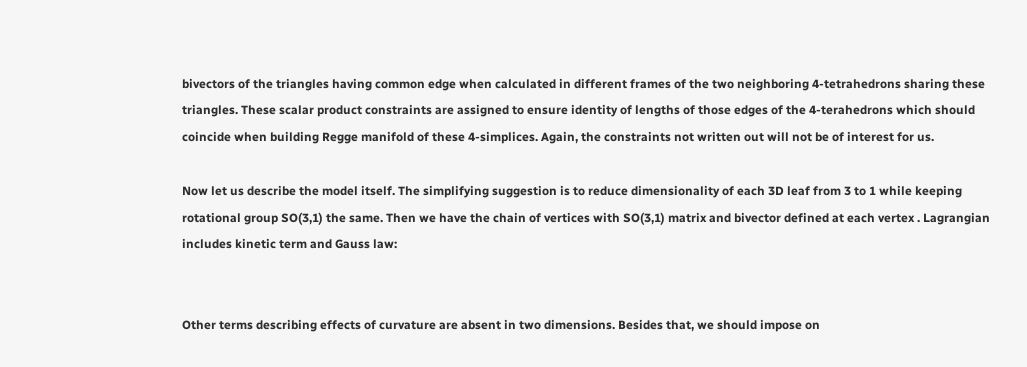bivectors of the triangles having common edge when calculated in different frames of the two neighboring 4-tetrahedrons sharing these triangles. These scalar product constraints are assigned to ensure identity of lengths of those edges of the 4-terahedrons which should coincide when building Regge manifold of these 4-simplices. Again, the constraints not written out will not be of interest for us.

Now let us describe the model itself. The simplifying suggestion is to reduce dimensionality of each 3D leaf from 3 to 1 while keeping rotational group SO(3,1) the same. Then we have the chain of vertices with SO(3,1) matrix and bivector defined at each vertex . Lagrangian includes kinetic term and Gauss law:


Other terms describing effects of curvature are absent in two dimensions. Besides that, we should impose on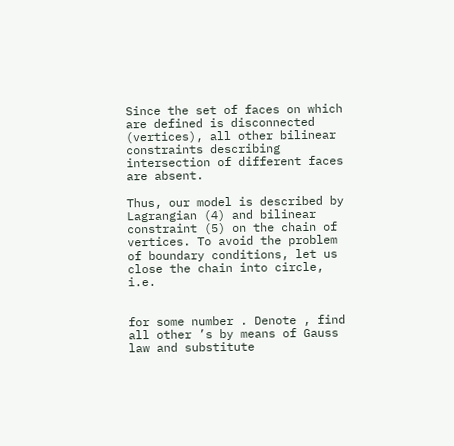Since the set of faces on which are defined is disconnected (vertices), all other bilinear constraints describing intersection of different faces are absent.

Thus, our model is described by Lagrangian (4) and bilinear constraint (5) on the chain of vertices. To avoid the problem of boundary conditions, let us close the chain into circle, i.e.


for some number . Denote , find all other ’s by means of Gauss law and substitute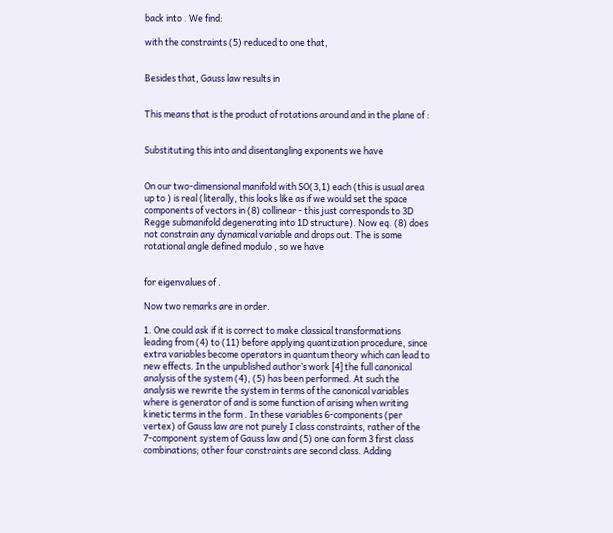back into . We find:

with the constraints (5) reduced to one that,


Besides that, Gauss law results in


This means that is the product of rotations around and in the plane of :


Substituting this into and disentangling exponents we have


On our two-dimensional manifold with SO(3,1) each (this is usual area up to ) is real (literally, this looks like as if we would set the space components of vectors in (8) collinear - this just corresponds to 3D Regge submanifold degenerating into 1D structure). Now eq. (8) does not constrain any dynamical variable and drops out. The is some rotational angle defined modulo , so we have


for eigenvalues of .

Now two remarks are in order.

1. One could ask if it is correct to make classical transformations leading from (4) to (11) before applying quantization procedure, since extra variables become operators in quantum theory which can lead to new effects. In the unpublished author’s work [4] the full canonical analysis of the system (4), (5) has been performed. At such the analysis we rewrite the system in terms of the canonical variables where is generator of and is some function of arising when writing kinetic terms in the form . In these variables 6-components (per vertex) of Gauss law are not purely I class constraints, rather of the 7-component system of Gauss law and (5) one can form 3 first class combinations; other four constraints are second class. Adding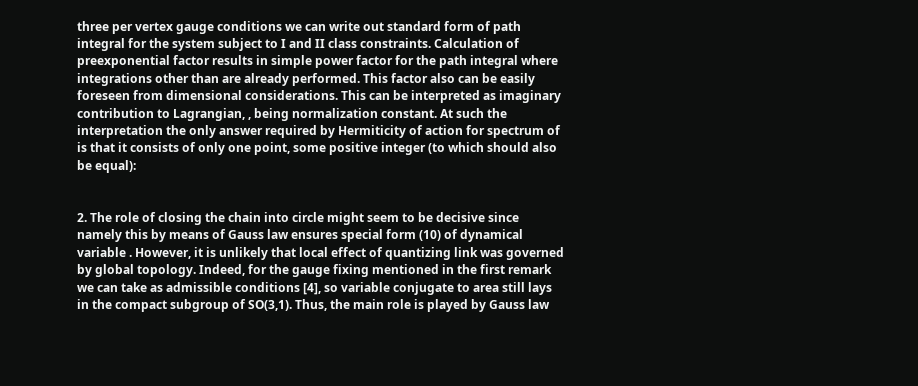three per vertex gauge conditions we can write out standard form of path integral for the system subject to I and II class constraints. Calculation of preexponential factor results in simple power factor for the path integral where integrations other than are already performed. This factor also can be easily foreseen from dimensional considerations. This can be interpreted as imaginary contribution to Lagrangian, , being normalization constant. At such the interpretation the only answer required by Hermiticity of action for spectrum of is that it consists of only one point, some positive integer (to which should also be equal):


2. The role of closing the chain into circle might seem to be decisive since namely this by means of Gauss law ensures special form (10) of dynamical variable . However, it is unlikely that local effect of quantizing link was governed by global topology. Indeed, for the gauge fixing mentioned in the first remark we can take as admissible conditions [4], so variable conjugate to area still lays in the compact subgroup of SO(3,1). Thus, the main role is played by Gauss law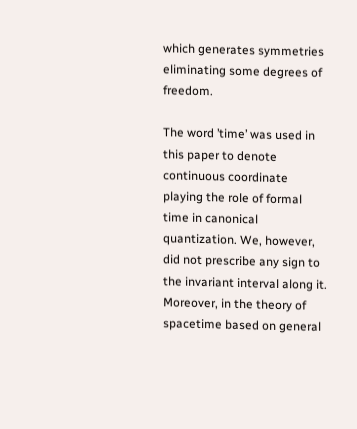which generates symmetries eliminating some degrees of freedom.

The word ’time’ was used in this paper to denote continuous coordinate playing the role of formal time in canonical quantization. We, however, did not prescribe any sign to the invariant interval along it. Moreover, in the theory of spacetime based on general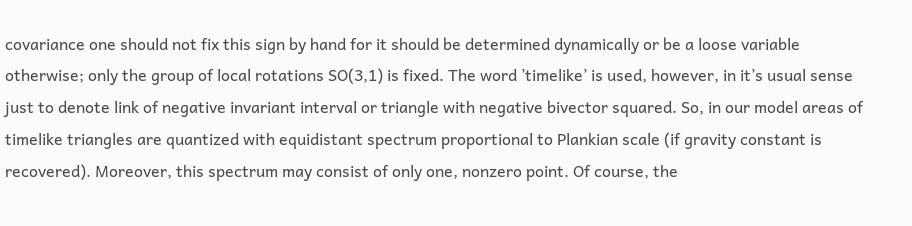covariance one should not fix this sign by hand for it should be determined dynamically or be a loose variable otherwise; only the group of local rotations SO(3,1) is fixed. The word ’timelike’ is used, however, in it’s usual sense just to denote link of negative invariant interval or triangle with negative bivector squared. So, in our model areas of timelike triangles are quantized with equidistant spectrum proportional to Plankian scale (if gravity constant is recovered). Moreover, this spectrum may consist of only one, nonzero point. Of course, the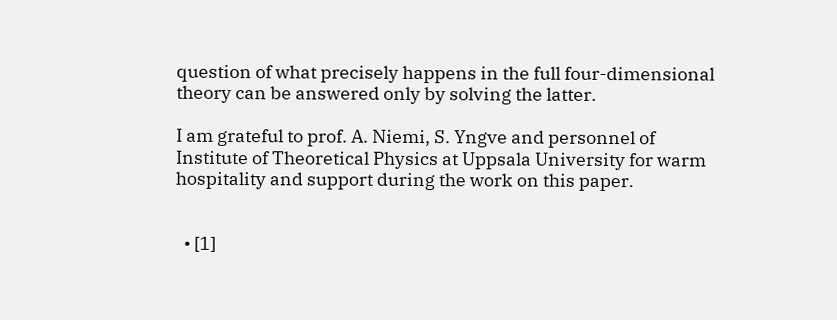question of what precisely happens in the full four-dimensional theory can be answered only by solving the latter.

I am grateful to prof. A. Niemi, S. Yngve and personnel of Institute of Theoretical Physics at Uppsala University for warm hospitality and support during the work on this paper.


  • [1]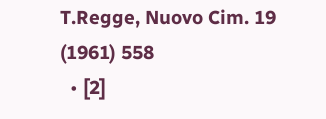T.Regge, Nuovo Cim. 19 (1961) 558
  • [2]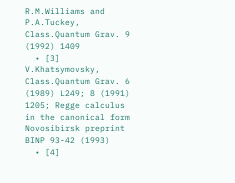R.M.Williams and P.A.Tuckey, Class.Quantum Grav. 9 (1992) 1409
  • [3] V.Khatsymovsky, Class.Quantum Grav. 6 (1989) L249; 8 (1991) 1205; Regge calculus in the canonical form Novosibirsk preprint BINP 93-42 (1993)
  • [4]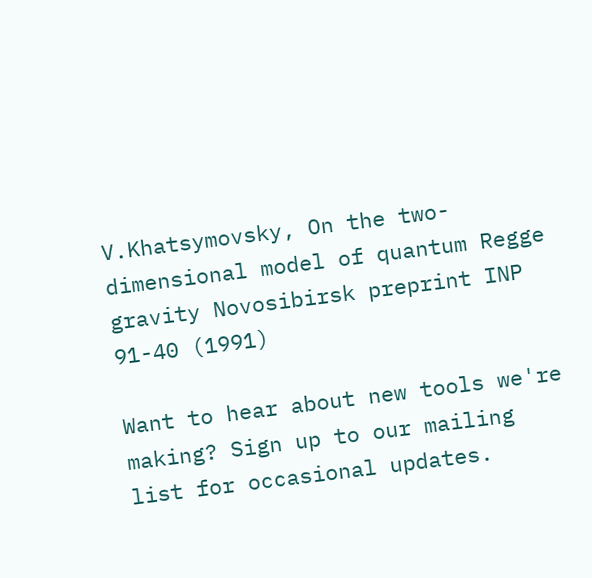V.Khatsymovsky, On the two-dimensional model of quantum Regge gravity Novosibirsk preprint INP 91-40 (1991)

Want to hear about new tools we're making? Sign up to our mailing list for occasional updates.